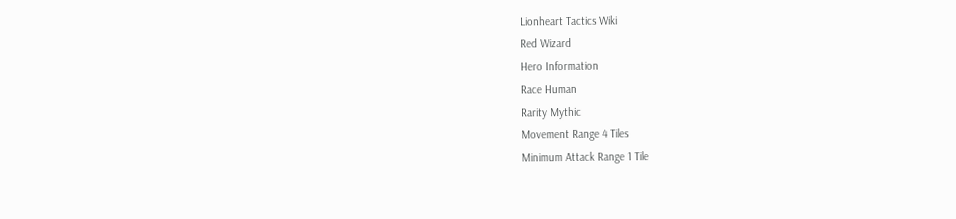Lionheart Tactics Wiki
Red Wizard
Hero Information
Race Human
Rarity Mythic
Movement Range 4 Tiles
Minimum Attack Range 1 Tile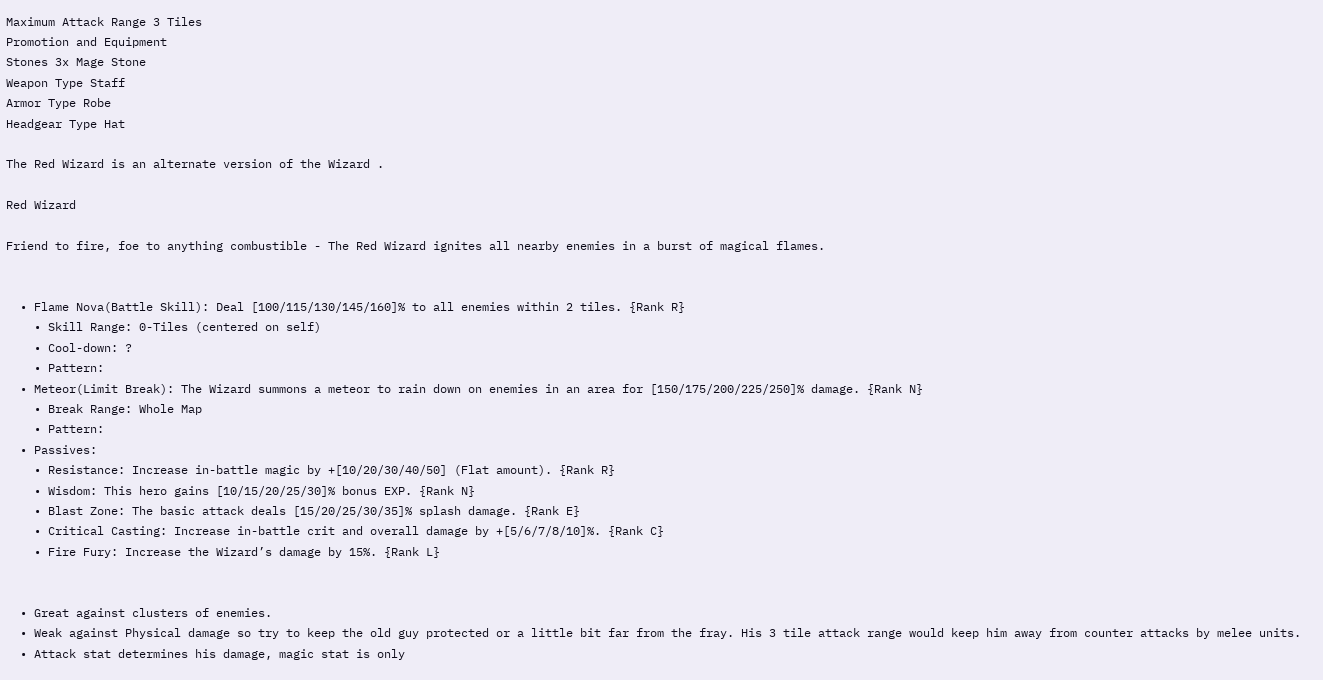Maximum Attack Range 3 Tiles
Promotion and Equipment
Stones 3x Mage Stone
Weapon Type Staff
Armor Type Robe
Headgear Type Hat

The Red Wizard is an alternate version of the Wizard .

Red Wizard

Friend to fire, foe to anything combustible - The Red Wizard ignites all nearby enemies in a burst of magical flames.


  • Flame Nova(Battle Skill): Deal [100/115/130/145/160]% to all enemies within 2 tiles. {Rank R}
    • Skill Range: 0-Tiles (centered on self)
    • Cool-down: ?
    • Pattern:
  • Meteor(Limit Break): The Wizard summons a meteor to rain down on enemies in an area for [150/175/200/225/250]% damage. {Rank N}
    • Break Range: Whole Map
    • Pattern:
  • Passives:
    • Resistance: Increase in-battle magic by +[10/20/30/40/50] (Flat amount). {Rank R}
    • Wisdom: This hero gains [10/15/20/25/30]% bonus EXP. {Rank N}
    • Blast Zone: The basic attack deals [15/20/25/30/35]% splash damage. {Rank E}
    • Critical Casting: Increase in-battle crit and overall damage by +[5/6/7/8/10]%. {Rank C}
    • Fire Fury: Increase the Wizard’s damage by 15%. {Rank L}


  • Great against clusters of enemies.
  • Weak against Physical damage so try to keep the old guy protected or a little bit far from the fray. His 3 tile attack range would keep him away from counter attacks by melee units.
  • Attack stat determines his damage, magic stat is only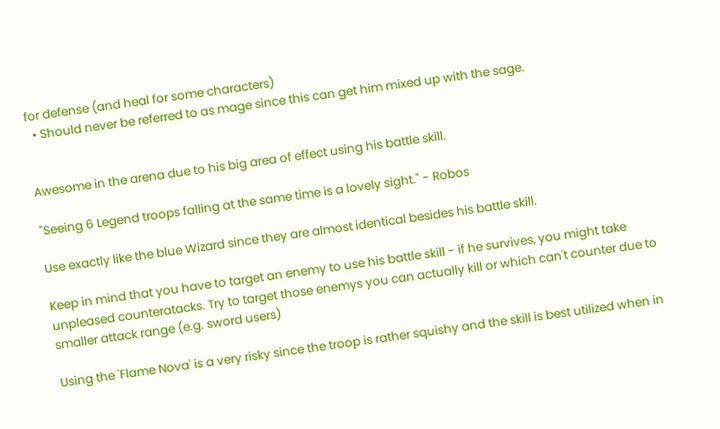for defense (and heal for some characters)
  • Should never be referred to as mage since this can get him mixed up with the sage.


Awesome in the arena due to his big area of effect using his battle skill.

"Seeing 6 Legend troops falling at the same time is a lovely sight." - Robos

Use exactly like the blue Wizard since they are almost identical besides his battle skill.

Keep in mind that you have to target an enemy to use his battle skill - if he survives, you might take unpleased counteratacks. Try to target those enemys you can actually kill or which can't counter due to smaller attack range (e.g. sword users)

Using the 'Flame Nova' is a very risky since the troop is rather squishy and the skill is best utilized when in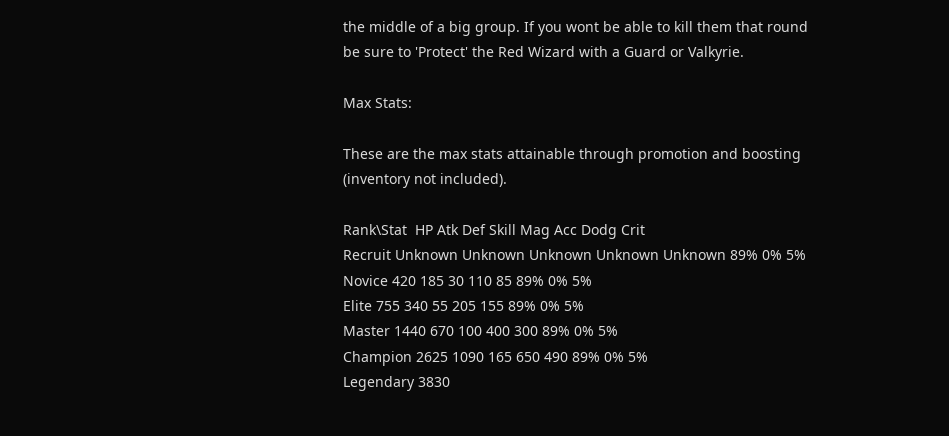the middle of a big group. If you wont be able to kill them that round be sure to 'Protect' the Red Wizard with a Guard or Valkyrie.

Max Stats:

These are the max stats attainable through promotion and boosting (inventory not included).

Rank\Stat  HP Atk Def Skill Mag Acc Dodg Crit
Recruit Unknown Unknown Unknown Unknown Unknown 89% 0% 5%
Novice 420 185 30 110 85 89% 0% 5%
Elite 755 340 55 205 155 89% 0% 5%
Master 1440 670 100 400 300 89% 0% 5%
Champion 2625 1090 165 650 490 89% 0% 5%
Legendary 3830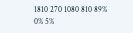1810 270 1080 810 89% 0% 5%